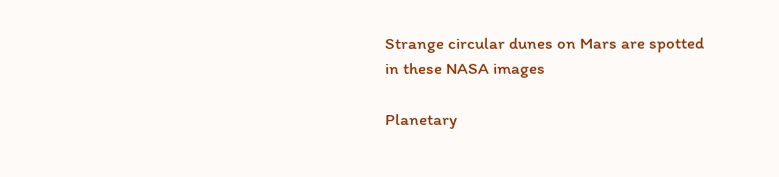Strange circular dunes on Mars are spotted in these NASA images

Planetary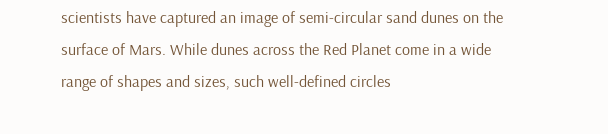scientists have captured an image of semi-circular sand dunes on the surface of Mars. While dunes across the Red Planet come in a wide range of shapes and sizes, such well-defined circles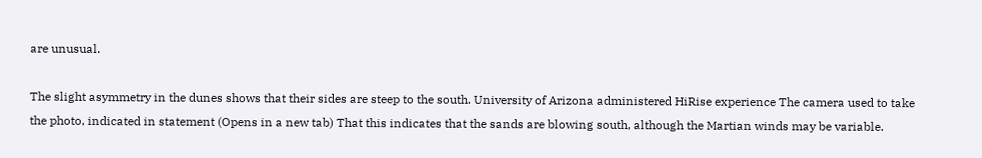are unusual.

The slight asymmetry in the dunes shows that their sides are steep to the south. University of Arizona administered HiRise experience The camera used to take the photo, indicated in statement (Opens in a new tab) That this indicates that the sands are blowing south, although the Martian winds may be variable.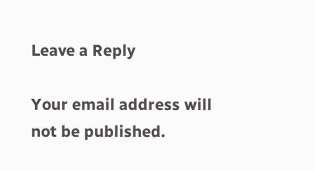Leave a Reply

Your email address will not be published.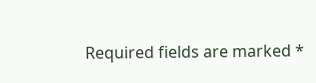Required fields are marked *